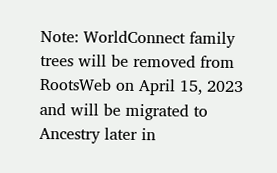Note: WorldConnect family trees will be removed from RootsWeb on April 15, 2023 and will be migrated to Ancestry later in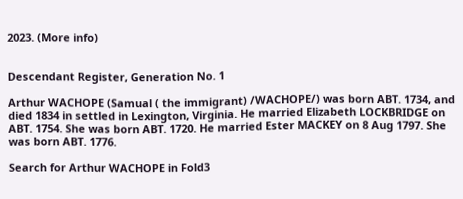2023. (More info)


Descendant Register, Generation No. 1

Arthur WACHOPE (Samual ( the immigrant) /WACHOPE/) was born ABT. 1734, and died 1834 in settled in Lexington, Virginia. He married Elizabeth LOCKBRIDGE on ABT. 1754. She was born ABT. 1720. He married Ester MACKEY on 8 Aug 1797. She was born ABT. 1776.

Search for Arthur WACHOPE in Fold3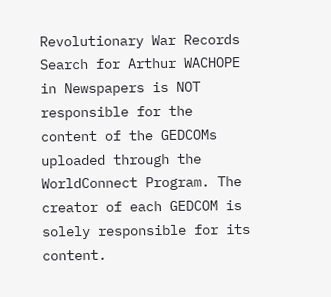Revolutionary War Records
Search for Arthur WACHOPE in Newspapers is NOT responsible for the content of the GEDCOMs uploaded through the WorldConnect Program. The creator of each GEDCOM is solely responsible for its content.